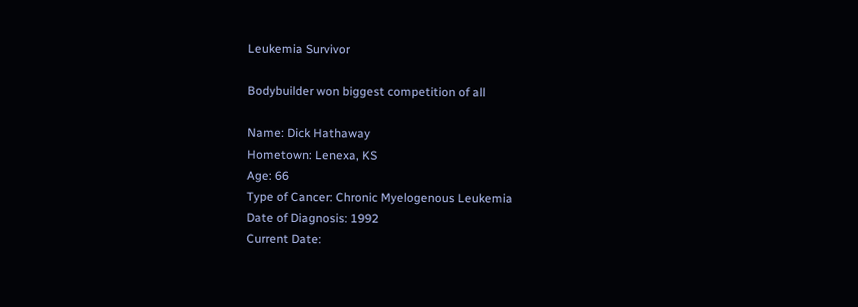Leukemia Survivor

Bodybuilder won biggest competition of all

Name: Dick Hathaway
Hometown: Lenexa, KS
Age: 66
Type of Cancer: Chronic Myelogenous Leukemia
Date of Diagnosis: 1992
Current Date: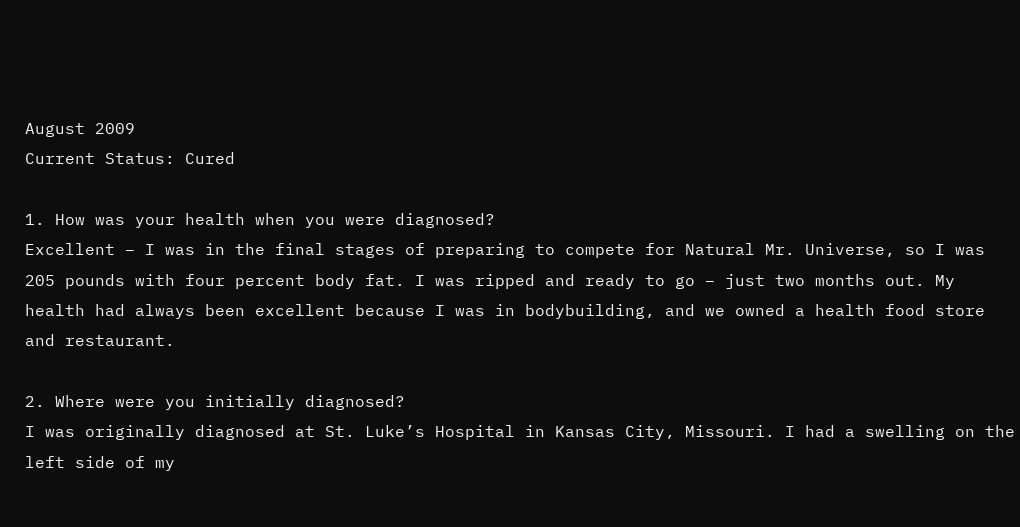August 2009
Current Status: Cured

1. How was your health when you were diagnosed?
Excellent – I was in the final stages of preparing to compete for Natural Mr. Universe, so I was 205 pounds with four percent body fat. I was ripped and ready to go – just two months out. My health had always been excellent because I was in bodybuilding, and we owned a health food store and restaurant.

2. Where were you initially diagnosed?
I was originally diagnosed at St. Luke’s Hospital in Kansas City, Missouri. I had a swelling on the left side of my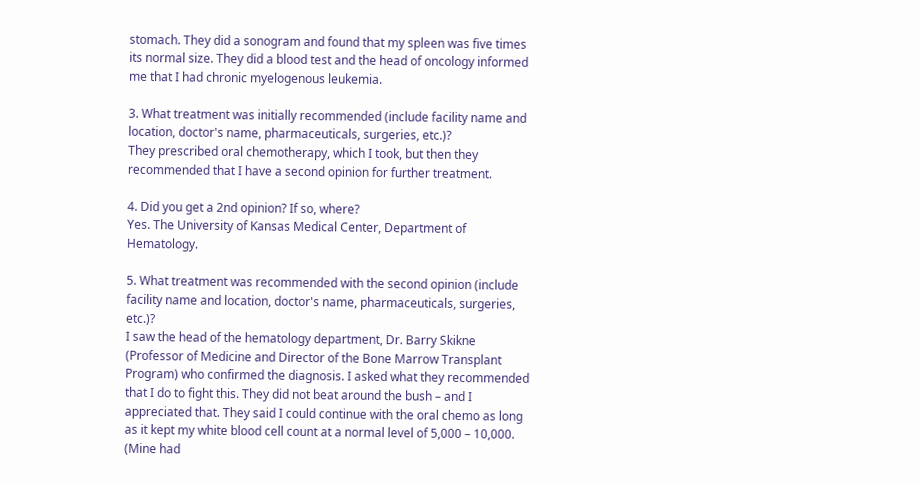stomach. They did a sonogram and found that my spleen was five times its normal size. They did a blood test and the head of oncology informed me that I had chronic myelogenous leukemia.

3. What treatment was initially recommended (include facility name and location, doctor's name, pharmaceuticals, surgeries, etc.)?
They prescribed oral chemotherapy, which I took, but then they recommended that I have a second opinion for further treatment.

4. Did you get a 2nd opinion? If so, where?
Yes. The University of Kansas Medical Center, Department of Hematology.

5. What treatment was recommended with the second opinion (include facility name and location, doctor's name, pharmaceuticals, surgeries, etc.)?
I saw the head of the hematology department, Dr. Barry Skikne (Professor of Medicine and Director of the Bone Marrow Transplant Program) who confirmed the diagnosis. I asked what they recommended that I do to fight this. They did not beat around the bush – and I appreciated that. They said I could continue with the oral chemo as long as it kept my white blood cell count at a normal level of 5,000 – 10,000. (Mine had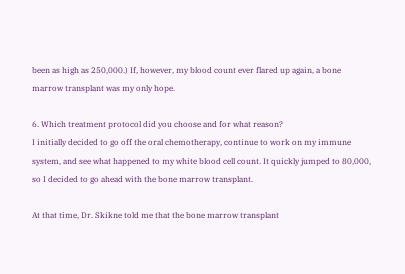been as high as 250,000.) If, however, my blood count ever flared up again, a bone marrow transplant was my only hope.

6. Which treatment protocol did you choose and for what reason?
I initially decided to go off the oral chemotherapy, continue to work on my immune system, and see what happened to my white blood cell count. It quickly jumped to 80,000, so I decided to go ahead with the bone marrow transplant.

At that time, Dr. Skikne told me that the bone marrow transplant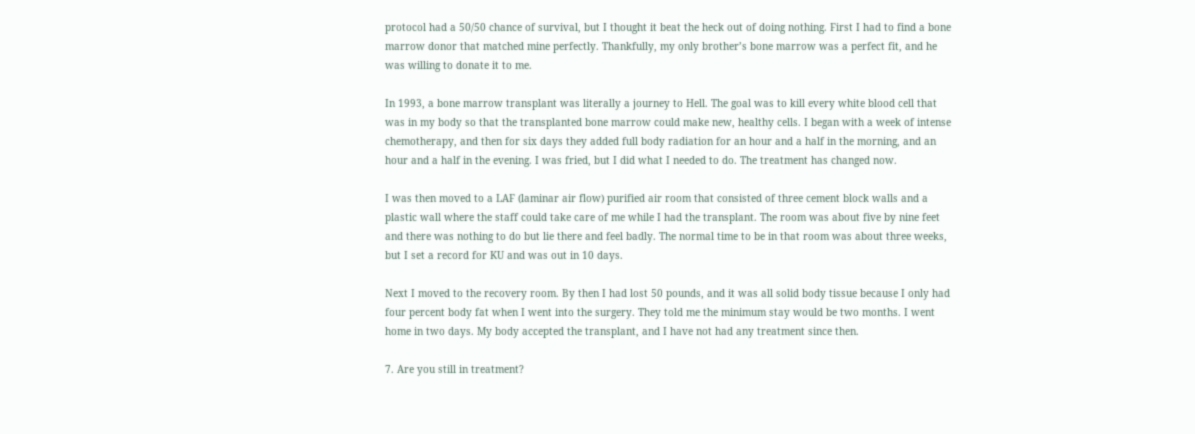protocol had a 50/50 chance of survival, but I thought it beat the heck out of doing nothing. First I had to find a bone marrow donor that matched mine perfectly. Thankfully, my only brother’s bone marrow was a perfect fit, and he was willing to donate it to me.

In 1993, a bone marrow transplant was literally a journey to Hell. The goal was to kill every white blood cell that was in my body so that the transplanted bone marrow could make new, healthy cells. I began with a week of intense chemotherapy, and then for six days they added full body radiation for an hour and a half in the morning, and an hour and a half in the evening. I was fried, but I did what I needed to do. The treatment has changed now.

I was then moved to a LAF (laminar air flow) purified air room that consisted of three cement block walls and a plastic wall where the staff could take care of me while I had the transplant. The room was about five by nine feet and there was nothing to do but lie there and feel badly. The normal time to be in that room was about three weeks, but I set a record for KU and was out in 10 days.

Next I moved to the recovery room. By then I had lost 50 pounds, and it was all solid body tissue because I only had four percent body fat when I went into the surgery. They told me the minimum stay would be two months. I went home in two days. My body accepted the transplant, and I have not had any treatment since then.

7. Are you still in treatment?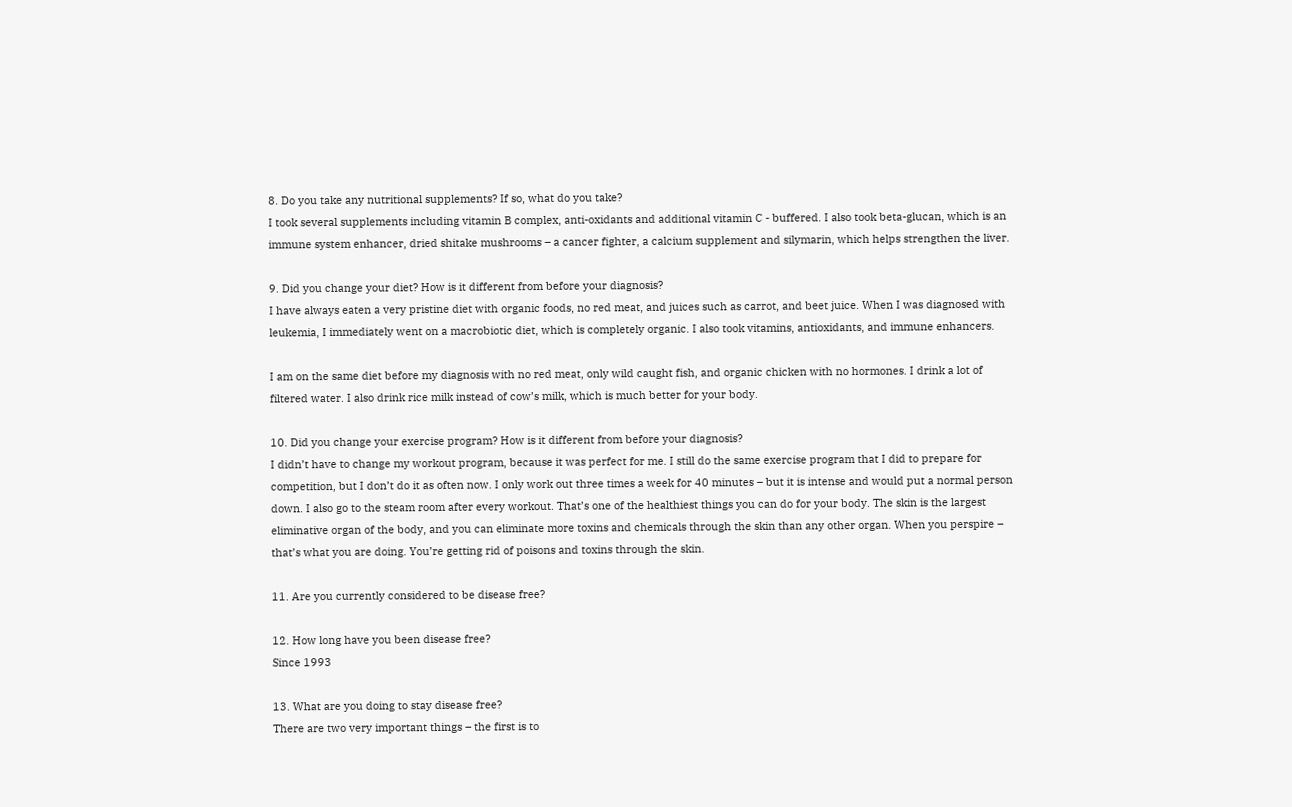8. Do you take any nutritional supplements? If so, what do you take?
I took several supplements including vitamin B complex, anti-oxidants and additional vitamin C - buffered. I also took beta-glucan, which is an immune system enhancer, dried shitake mushrooms – a cancer fighter, a calcium supplement and silymarin, which helps strengthen the liver.

9. Did you change your diet? How is it different from before your diagnosis?
I have always eaten a very pristine diet with organic foods, no red meat, and juices such as carrot, and beet juice. When I was diagnosed with leukemia, I immediately went on a macrobiotic diet, which is completely organic. I also took vitamins, antioxidants, and immune enhancers.

I am on the same diet before my diagnosis with no red meat, only wild caught fish, and organic chicken with no hormones. I drink a lot of filtered water. I also drink rice milk instead of cow’s milk, which is much better for your body.

10. Did you change your exercise program? How is it different from before your diagnosis?
I didn’t have to change my workout program, because it was perfect for me. I still do the same exercise program that I did to prepare for competition, but I don’t do it as often now. I only work out three times a week for 40 minutes – but it is intense and would put a normal person down. I also go to the steam room after every workout. That’s one of the healthiest things you can do for your body. The skin is the largest eliminative organ of the body, and you can eliminate more toxins and chemicals through the skin than any other organ. When you perspire – that’s what you are doing. You’re getting rid of poisons and toxins through the skin.

11. Are you currently considered to be disease free?

12. How long have you been disease free?
Since 1993

13. What are you doing to stay disease free?
There are two very important things – the first is to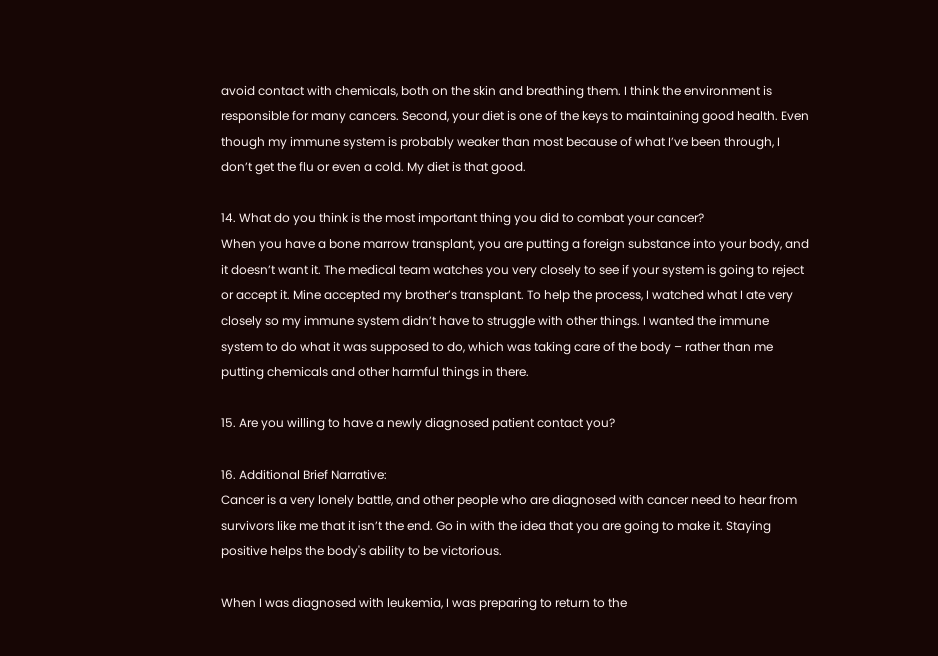avoid contact with chemicals, both on the skin and breathing them. I think the environment is responsible for many cancers. Second, your diet is one of the keys to maintaining good health. Even though my immune system is probably weaker than most because of what I’ve been through, I don’t get the flu or even a cold. My diet is that good.

14. What do you think is the most important thing you did to combat your cancer?
When you have a bone marrow transplant, you are putting a foreign substance into your body, and it doesn’t want it. The medical team watches you very closely to see if your system is going to reject or accept it. Mine accepted my brother’s transplant. To help the process, I watched what I ate very closely so my immune system didn’t have to struggle with other things. I wanted the immune system to do what it was supposed to do, which was taking care of the body – rather than me putting chemicals and other harmful things in there.

15. Are you willing to have a newly diagnosed patient contact you?

16. Additional Brief Narrative:
Cancer is a very lonely battle, and other people who are diagnosed with cancer need to hear from survivors like me that it isn’t the end. Go in with the idea that you are going to make it. Staying positive helps the body's ability to be victorious.

When I was diagnosed with leukemia, I was preparing to return to the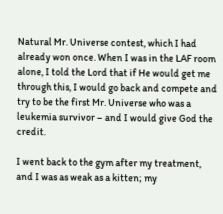Natural Mr. Universe contest, which I had already won once. When I was in the LAF room alone, I told the Lord that if He would get me through this, I would go back and compete and try to be the first Mr. Universe who was a leukemia survivor – and I would give God the credit.

I went back to the gym after my treatment, and I was as weak as a kitten; my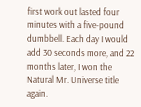first work out lasted four minutes with a five-pound dumbbell. Each day I would add 30 seconds more, and 22 months later, I won the Natural Mr. Universe title again.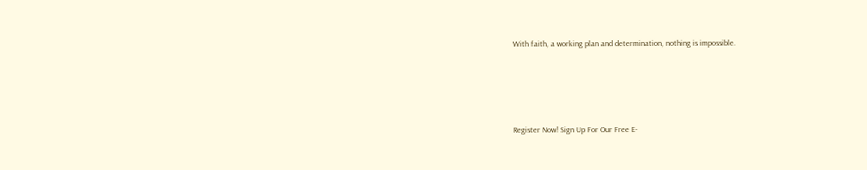With faith, a working plan and determination, nothing is impossible.




Register Now! Sign Up For Our Free E-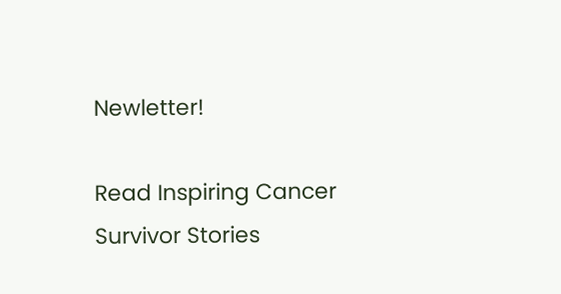Newletter!

Read Inspiring Cancer Survivor Stories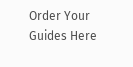Order Your Guides Here